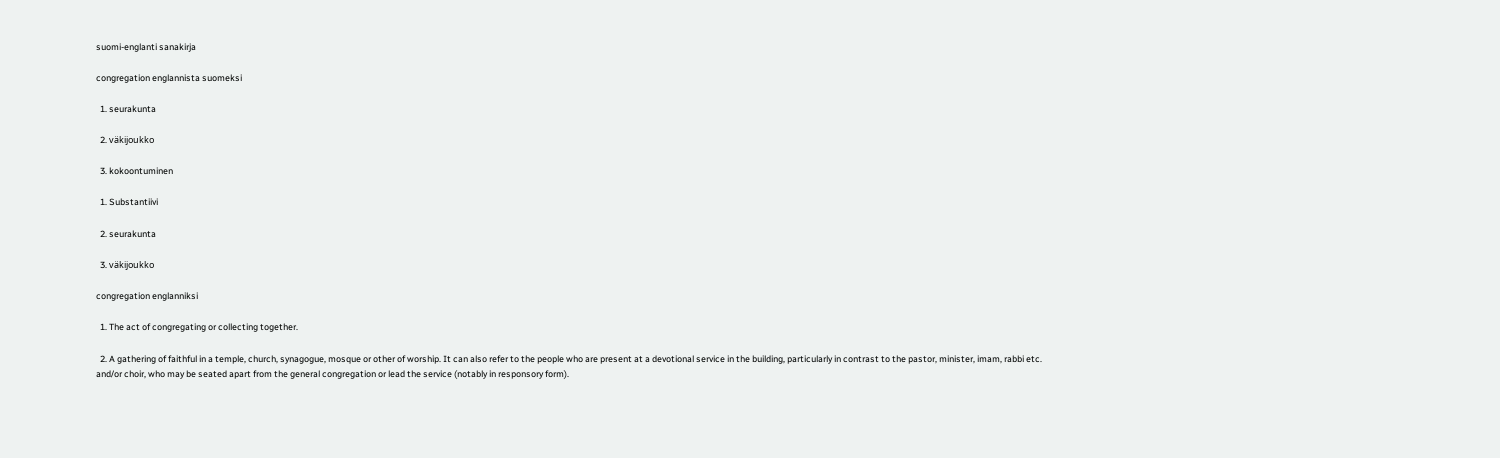suomi-englanti sanakirja

congregation englannista suomeksi

  1. seurakunta

  2. väkijoukko

  3. kokoontuminen

  1. Substantiivi

  2. seurakunta

  3. väkijoukko

congregation englanniksi

  1. The act of congregating or collecting together.

  2. A gathering of faithful in a temple, church, synagogue, mosque or other of worship. It can also refer to the people who are present at a devotional service in the building, particularly in contrast to the pastor, minister, imam, rabbi etc. and/or choir, who may be seated apart from the general congregation or lead the service (notably in responsory form).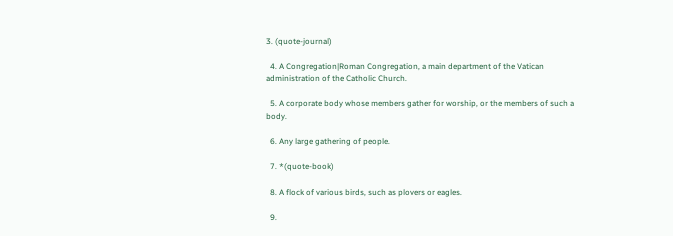3. (quote-journal)

  4. A Congregation|Roman Congregation, a main department of the Vatican administration of the Catholic Church.

  5. A corporate body whose members gather for worship, or the members of such a body.

  6. Any large gathering of people.

  7. *(quote-book)

  8. A flock of various birds, such as plovers or eagles.

  9.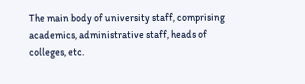The main body of university staff, comprising academics, administrative staff, heads of colleges, etc.